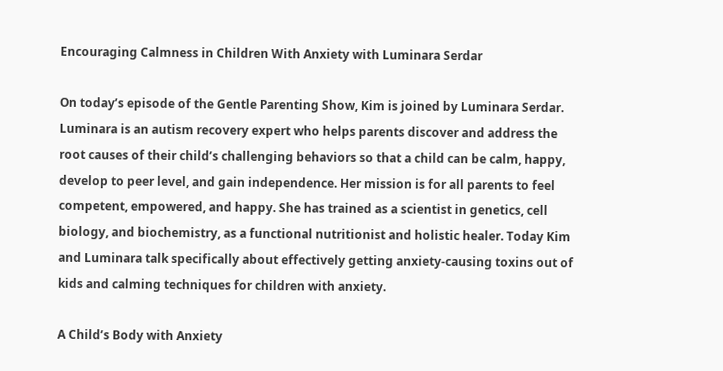Encouraging Calmness in Children With Anxiety with Luminara Serdar

On today’s episode of the Gentle Parenting Show, Kim is joined by Luminara Serdar. Luminara is an autism recovery expert who helps parents discover and address the root causes of their child’s challenging behaviors so that a child can be calm, happy, develop to peer level, and gain independence. Her mission is for all parents to feel competent, empowered, and happy. She has trained as a scientist in genetics, cell biology, and biochemistry, as a functional nutritionist and holistic healer. Today Kim and Luminara talk specifically about effectively getting anxiety-causing toxins out of kids and calming techniques for children with anxiety.

A Child’s Body with Anxiety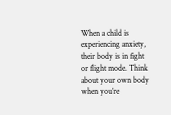When a child is experiencing anxiety, their body is in fight or flight mode. Think about your own body when you’re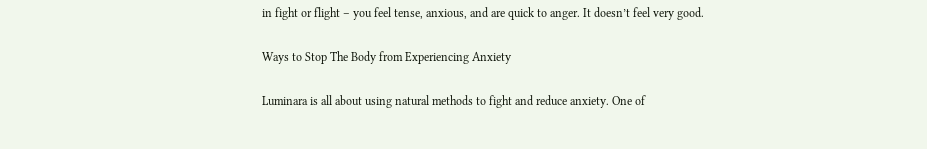in fight or flight – you feel tense, anxious, and are quick to anger. It doesn’t feel very good.

Ways to Stop The Body from Experiencing Anxiety

Luminara is all about using natural methods to fight and reduce anxiety. One of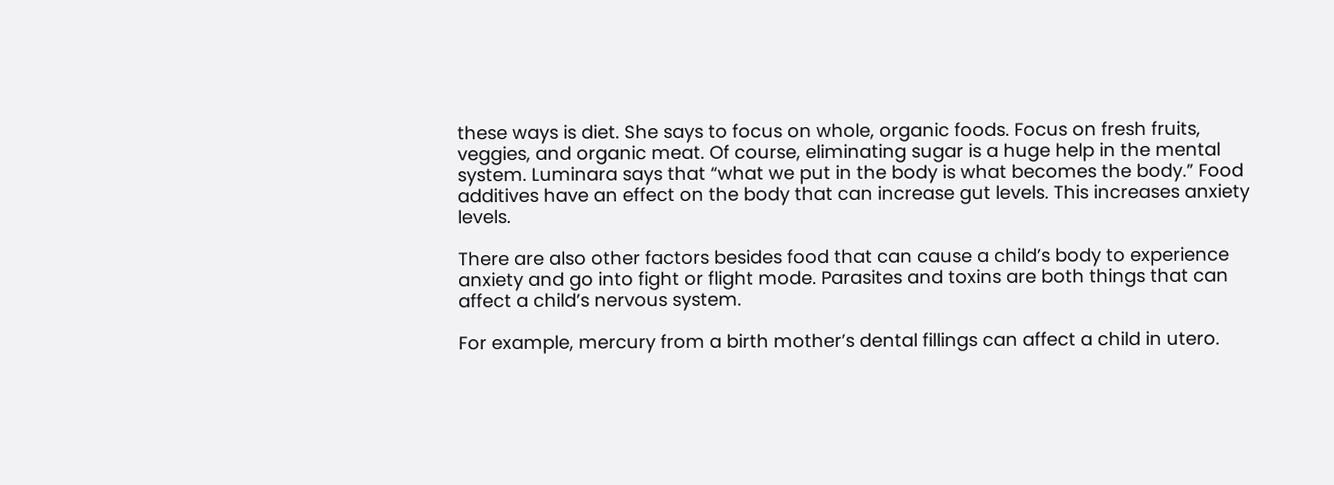these ways is diet. She says to focus on whole, organic foods. Focus on fresh fruits, veggies, and organic meat. Of course, eliminating sugar is a huge help in the mental system. Luminara says that “what we put in the body is what becomes the body.” Food additives have an effect on the body that can increase gut levels. This increases anxiety levels.

There are also other factors besides food that can cause a child’s body to experience anxiety and go into fight or flight mode. Parasites and toxins are both things that can affect a child’s nervous system.

For example, mercury from a birth mother’s dental fillings can affect a child in utero.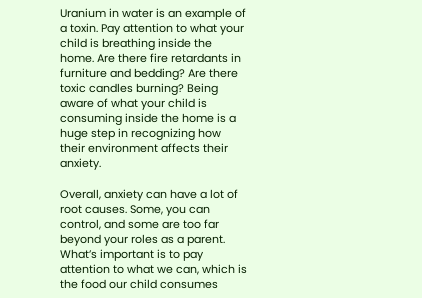Uranium in water is an example of a toxin. Pay attention to what your child is breathing inside the home. Are there fire retardants in furniture and bedding? Are there toxic candles burning? Being aware of what your child is consuming inside the home is a huge step in recognizing how their environment affects their anxiety.

Overall, anxiety can have a lot of root causes. Some, you can control, and some are too far beyond your roles as a parent. What’s important is to pay attention to what we can, which is the food our child consumes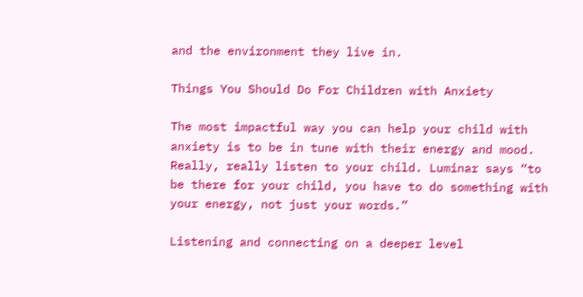and the environment they live in.

Things You Should Do For Children with Anxiety

The most impactful way you can help your child with anxiety is to be in tune with their energy and mood. Really, really listen to your child. Luminar says “to be there for your child, you have to do something with your energy, not just your words.”

Listening and connecting on a deeper level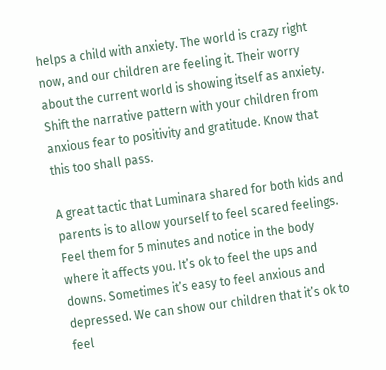helps a child with anxiety. The world is crazy right now, and our children are feeling it. Their worry about the current world is showing itself as anxiety. Shift the narrative pattern with your children from anxious fear to positivity and gratitude. Know that this too shall pass.

A great tactic that Luminara shared for both kids and parents is to allow yourself to feel scared feelings. Feel them for 5 minutes and notice in the body where it affects you. It’s ok to feel the ups and downs. Sometimes it’s easy to feel anxious and depressed. We can show our children that it’s ok to feel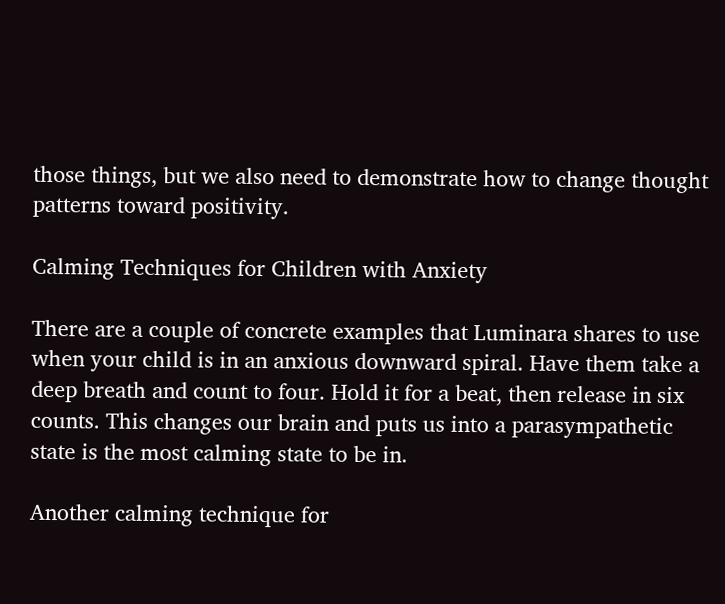those things, but we also need to demonstrate how to change thought patterns toward positivity.

Calming Techniques for Children with Anxiety

There are a couple of concrete examples that Luminara shares to use when your child is in an anxious downward spiral. Have them take a deep breath and count to four. Hold it for a beat, then release in six counts. This changes our brain and puts us into a parasympathetic state is the most calming state to be in.

Another calming technique for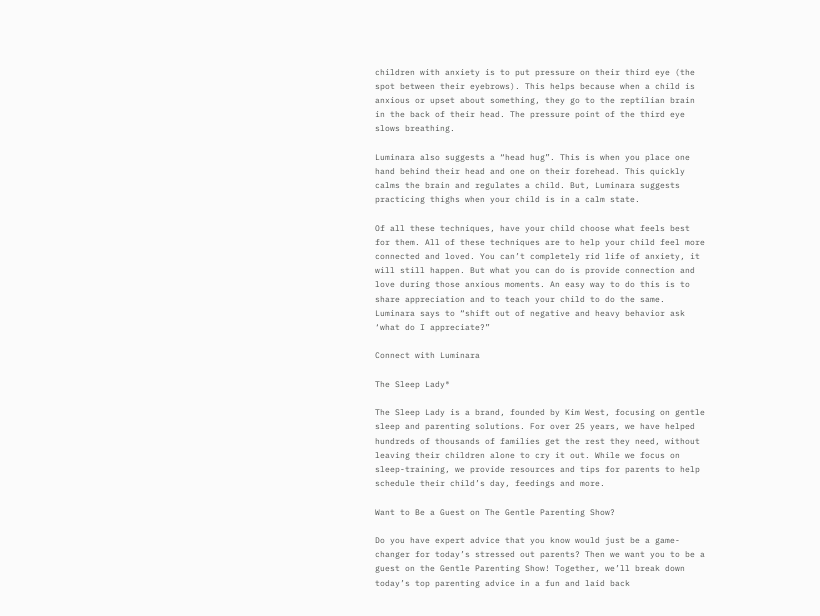children with anxiety is to put pressure on their third eye (the spot between their eyebrows). This helps because when a child is anxious or upset about something, they go to the reptilian brain in the back of their head. The pressure point of the third eye slows breathing.

Luminara also suggests a “head hug”. This is when you place one hand behind their head and one on their forehead. This quickly calms the brain and regulates a child. But, Luminara suggests practicing thighs when your child is in a calm state.

Of all these techniques, have your child choose what feels best for them. All of these techniques are to help your child feel more connected and loved. You can’t completely rid life of anxiety, it will still happen. But what you can do is provide connection and love during those anxious moments. An easy way to do this is to share appreciation and to teach your child to do the same. Luminara says to “shift out of negative and heavy behavior ask ‘what do I appreciate?”

Connect with Luminara

The Sleep Lady®

The Sleep Lady is a brand, founded by Kim West, focusing on gentle sleep and parenting solutions. For over 25 years, we have helped hundreds of thousands of families get the rest they need, without leaving their children alone to cry it out. While we focus on sleep-training, we provide resources and tips for parents to help schedule their child’s day, feedings and more.

Want to Be a Guest on The Gentle Parenting Show?

Do you have expert advice that you know would just be a game-changer for today’s stressed out parents? Then we want you to be a guest on the Gentle Parenting Show! Together, we’ll break down today’s top parenting advice in a fun and laid back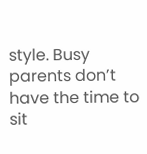style. Busy parents don’t have the time to sit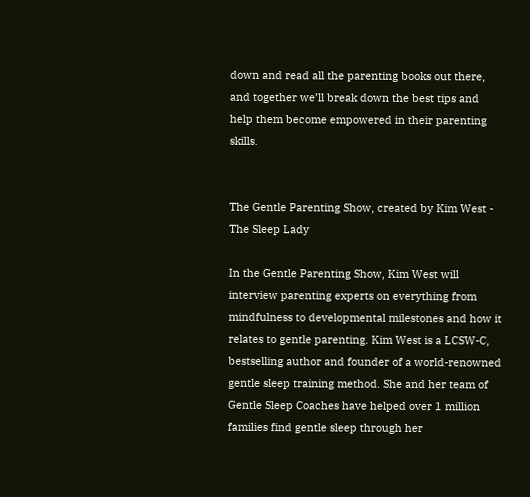down and read all the parenting books out there, and together we’ll break down the best tips and help them become empowered in their parenting skills.


The Gentle Parenting Show, created by Kim West - The Sleep Lady

In the Gentle Parenting Show, Kim West will interview parenting experts on everything from mindfulness to developmental milestones and how it relates to gentle parenting. Kim West is a LCSW-C, bestselling author and founder of a world-renowned gentle sleep training method. She and her team of Gentle Sleep Coaches have helped over 1 million families find gentle sleep through her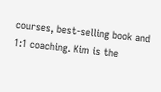courses, best-selling book and 1:1 coaching. Kim is the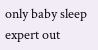only baby sleep expert out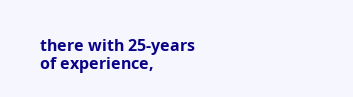there with 25-years of experience,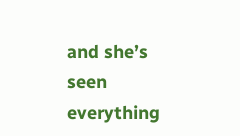and she’s seen everything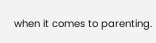when it comes to parenting.